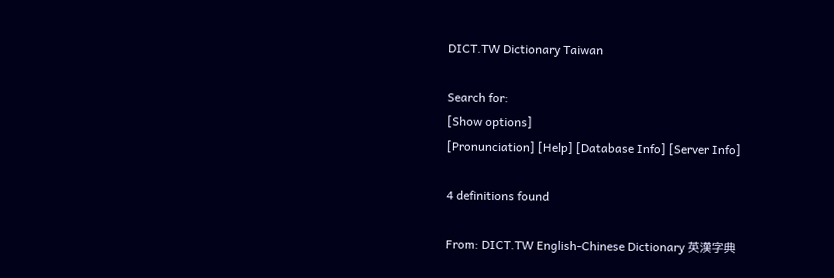DICT.TW Dictionary Taiwan

Search for:
[Show options]
[Pronunciation] [Help] [Database Info] [Server Info]

4 definitions found

From: DICT.TW English-Chinese Dictionary 英漢字典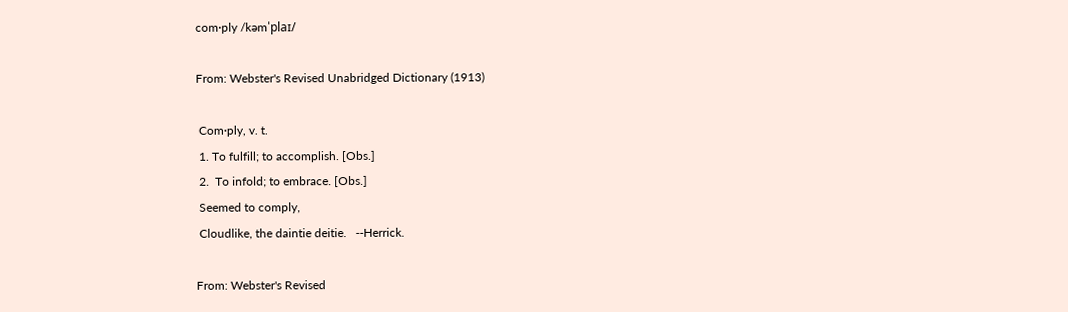com·ply /kəmˈplaɪ/

From: Webster's Revised Unabridged Dictionary (1913)

 Com·ply, v. t.
 1. To fulfill; to accomplish. [Obs.]
 2.  To infold; to embrace. [Obs.]
 Seemed to comply,
 Cloudlike, the daintie deitie.   --Herrick.

From: Webster's Revised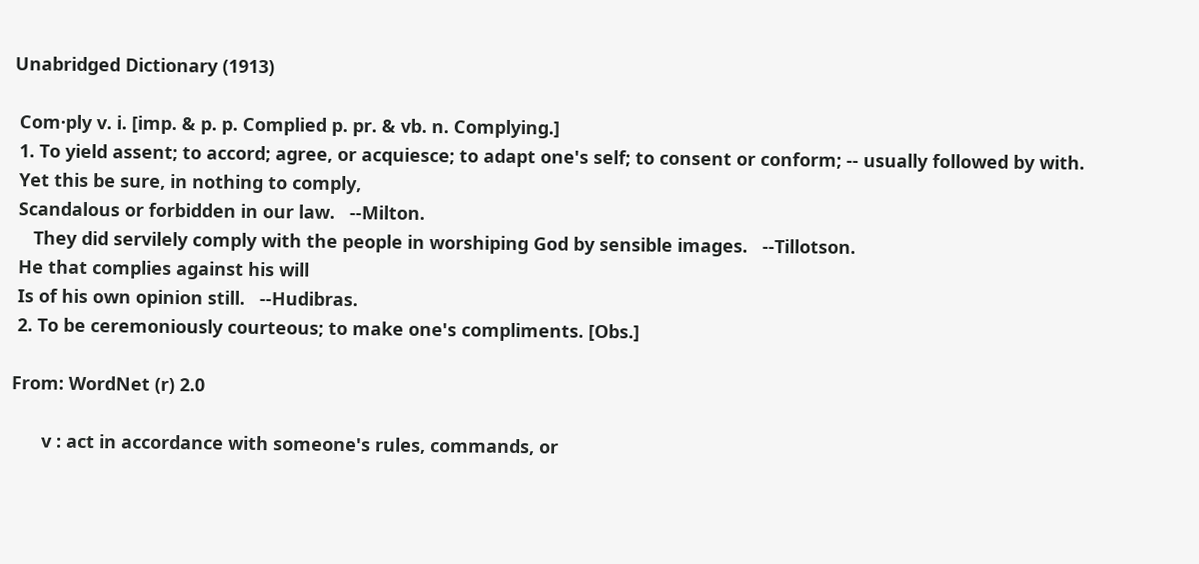Unabridged Dictionary (1913)

 Com·ply v. i. [imp. & p. p. Complied p. pr. & vb. n. Complying.]
 1. To yield assent; to accord; agree, or acquiesce; to adapt one's self; to consent or conform; -- usually followed by with.
 Yet this be sure, in nothing to comply,
 Scandalous or forbidden in our law.   --Milton.
    They did servilely comply with the people in worshiping God by sensible images.   --Tillotson.
 He that complies against his will
 Is of his own opinion still.   --Hudibras.
 2. To be ceremoniously courteous; to make one's compliments. [Obs.]

From: WordNet (r) 2.0

      v : act in accordance with someone's rules, commands, or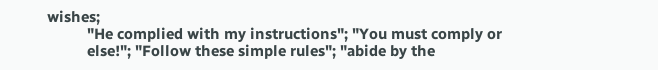wishes;
          "He complied with my instructions"; "You must comply or
          else!"; "Follow these simple rules"; "abide by the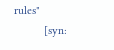rules"
          [syn: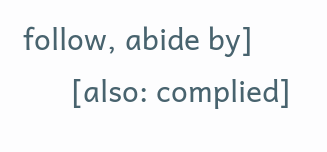follow, abide by]
      [also: complied]